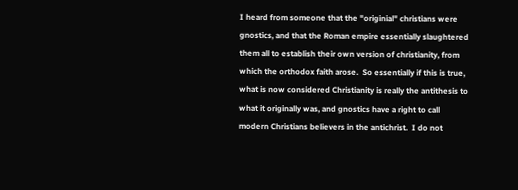I heard from someone that the "originial" christians were gnostics, and that the Roman empire essentially slaughtered  them all to establish their own version of christianity, from which the orthodox faith arose.  So essentially if this is true, what is now considered Christianity is really the antithesis to what it originally was, and gnostics have a right to call modern Christians believers in the antichrist.  I do not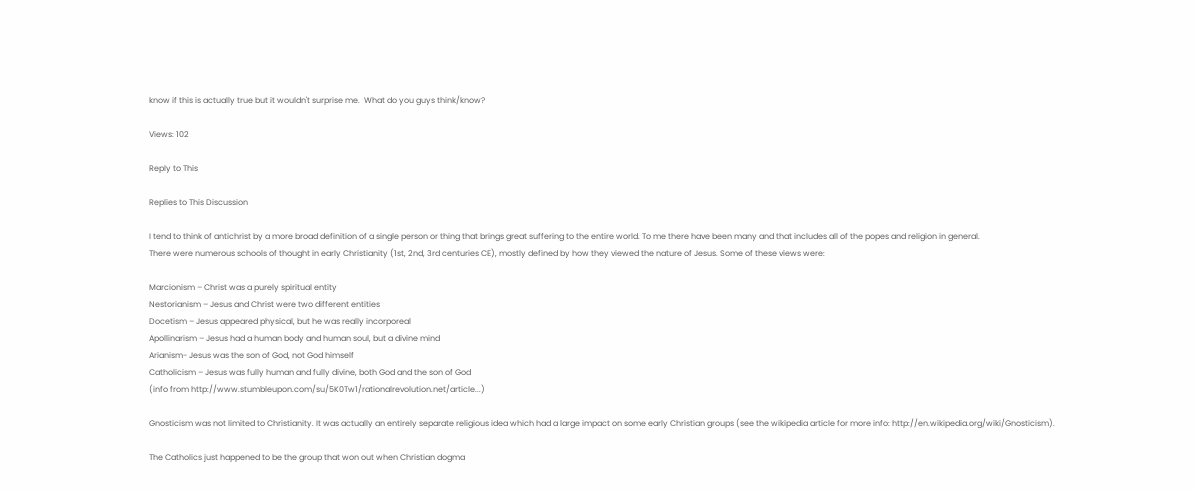know if this is actually true but it wouldn't surprise me.  What do you guys think/know?

Views: 102

Reply to This

Replies to This Discussion

I tend to think of antichrist by a more broad definition of a single person or thing that brings great suffering to the entire world. To me there have been many and that includes all of the popes and religion in general.
There were numerous schools of thought in early Christianity (1st, 2nd, 3rd centuries CE), mostly defined by how they viewed the nature of Jesus. Some of these views were:

Marcionism – Christ was a purely spiritual entity
Nestorianism – Jesus and Christ were two different entities
Docetism – Jesus appeared physical, but he was really incorporeal
Apollinarism – Jesus had a human body and human soul, but a divine mind
Arianism- Jesus was the son of God, not God himself
Catholicism – Jesus was fully human and fully divine, both God and the son of God
(info from http://www.stumbleupon.com/su/5K0Tw1/rationalrevolution.net/article...)

Gnosticism was not limited to Christianity. It was actually an entirely separate religious idea which had a large impact on some early Christian groups (see the wikipedia article for more info: http://en.wikipedia.org/wiki/Gnosticism).

The Catholics just happened to be the group that won out when Christian dogma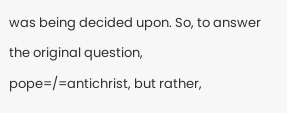was being decided upon. So, to answer the original question, pope=/=antichrist, but rather,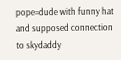pope=dude with funny hat and supposed connection to skydaddy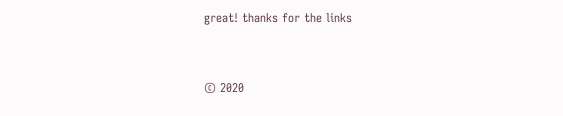great! thanks for the links


© 2020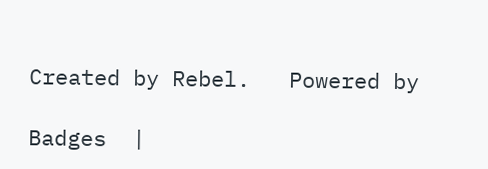Created by Rebel.   Powered by

Badges  |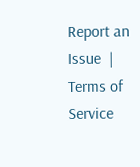Report an Issue  |  Terms of Service